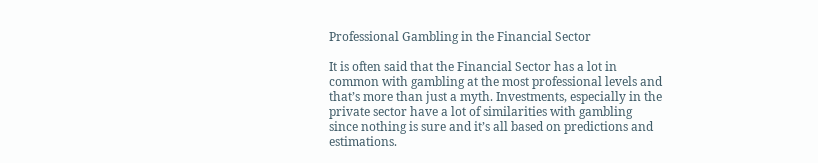Professional Gambling in the Financial Sector

It is often said that the Financial Sector has a lot in common with gambling at the most professional levels and that’s more than just a myth. Investments, especially in the private sector have a lot of similarities with gambling since nothing is sure and it’s all based on predictions and estimations.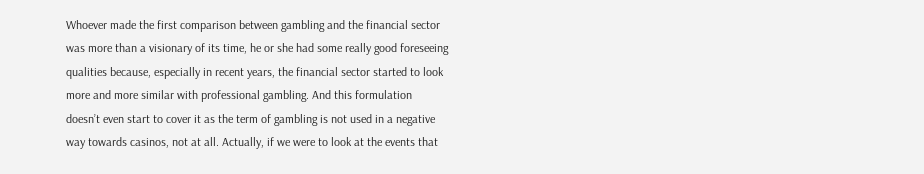Whoever made the first comparison between gambling and the financial sector was more than a visionary of its time, he or she had some really good foreseeing qualities because, especially in recent years, the financial sector started to look more and more similar with professional gambling. And this formulation doesn’t even start to cover it as the term of gambling is not used in a negative way towards casinos, not at all. Actually, if we were to look at the events that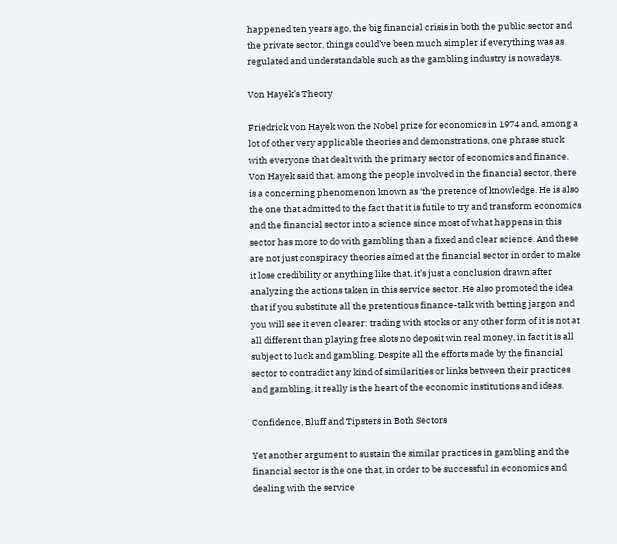happened ten years ago, the big financial crisis in both the public sector and the private sector, things could’ve been much simpler if everything was as regulated and understandable such as the gambling industry is nowadays.

Von Hayek’s Theory

Friedrick von Hayek won the Nobel prize for economics in 1974 and, among a lot of other very applicable theories and demonstrations, one phrase stuck with everyone that dealt with the primary sector of economics and finance. Von Hayek said that, among the people involved in the financial sector, there is a concerning phenomenon known as ‘the pretence of knowledge. He is also the one that admitted to the fact that it is futile to try and transform economics and the financial sector into a science since most of what happens in this sector has more to do with gambling than a fixed and clear science. And these are not just conspiracy theories aimed at the financial sector in order to make it lose credibility or anything like that, it’s just a conclusion drawn after analyzing the actions taken in this service sector. He also promoted the idea that if you substitute all the pretentious finance-talk with betting jargon and you will see it even clearer: trading with stocks or any other form of it is not at all different than playing free slots no deposit win real money, in fact it is all subject to luck and gambling. Despite all the efforts made by the financial sector to contradict any kind of similarities or links between their practices and gambling, it really is the heart of the economic institutions and ideas.

Confidence, Bluff and Tipsters in Both Sectors

Yet another argument to sustain the similar practices in gambling and the financial sector is the one that, in order to be successful in economics and dealing with the service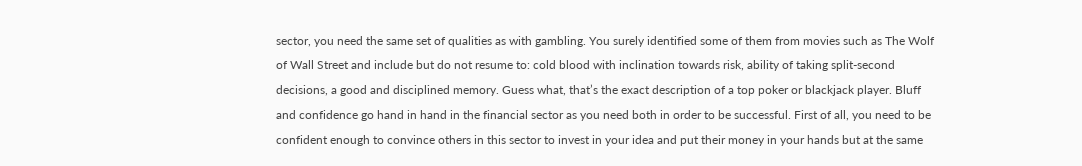sector, you need the same set of qualities as with gambling. You surely identified some of them from movies such as The Wolf of Wall Street and include but do not resume to: cold blood with inclination towards risk, ability of taking split-second decisions, a good and disciplined memory. Guess what, that’s the exact description of a top poker or blackjack player. Bluff and confidence go hand in hand in the financial sector as you need both in order to be successful. First of all, you need to be confident enough to convince others in this sector to invest in your idea and put their money in your hands but at the same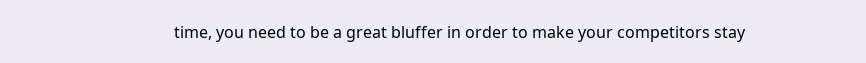time, you need to be a great bluffer in order to make your competitors stay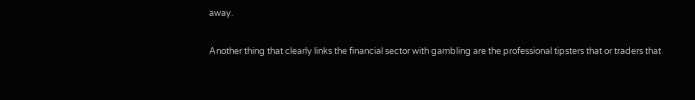away.

Another thing that clearly links the financial sector with gambling are the professional tipsters that or traders that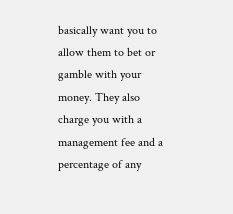basically want you to allow them to bet or gamble with your money. They also charge you with a management fee and a percentage of any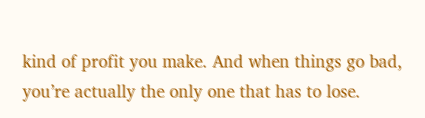kind of profit you make. And when things go bad, you’re actually the only one that has to lose.